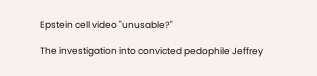Epstein cell video "unusable?"

The investigation into convicted pedophile Jeffrey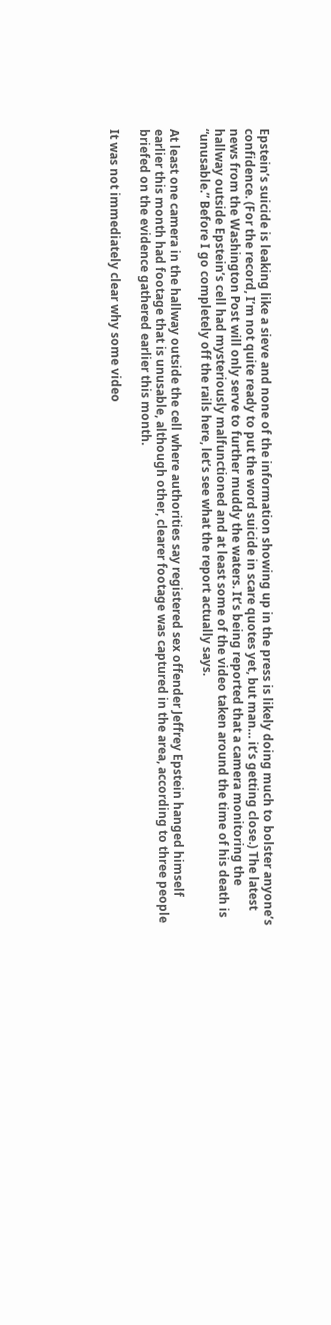Epstein’s suicide is leaking like a sieve and none of the information showing up in the press is likely doing much to bolster anyone’s confidence. (For the record, I’m not quite ready to put the word suicide in scare quotes yet, but man… it’s getting close.) The latest news from the Washington Post will only serve to further muddy the waters. It’s being reported that a camera monitoring the hallway outside Epstein’s cell had mysteriously malfunctioned and at least some of the video taken around the time of his death is “unusable.” Before I go completely off the rails here, let’s see what the report actually says.

At least one camera in the hallway outside the cell where authorities say registered sex offender Jeffrey Epstein hanged himself earlier this month had footage that is unusable, although other, clearer footage was captured in the area, according to three people briefed on the evidence gathered earlier this month.

It was not immediately clear why some video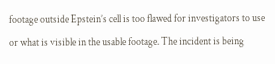footage outside Epstein’s cell is too flawed for investigators to use or what is visible in the usable footage. The incident is being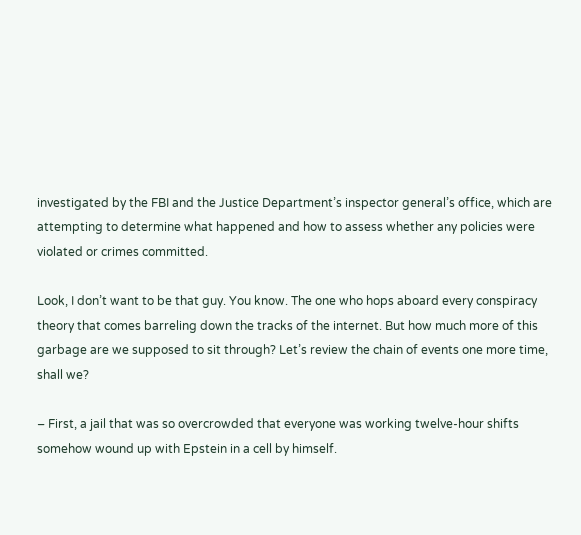investigated by the FBI and the Justice Department’s inspector general’s office, which are attempting to determine what happened and how to assess whether any policies were violated or crimes committed.

Look, I don’t want to be that guy. You know. The one who hops aboard every conspiracy theory that comes barreling down the tracks of the internet. But how much more of this garbage are we supposed to sit through? Let’s review the chain of events one more time, shall we?

– First, a jail that was so overcrowded that everyone was working twelve-hour shifts somehow wound up with Epstein in a cell by himself.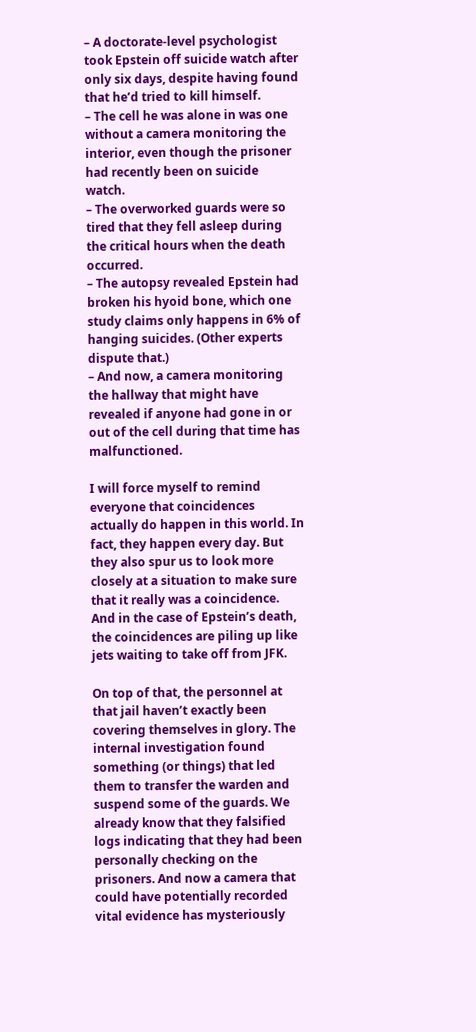– A doctorate-level psychologist took Epstein off suicide watch after only six days, despite having found that he’d tried to kill himself.
– The cell he was alone in was one without a camera monitoring the interior, even though the prisoner had recently been on suicide watch.
– The overworked guards were so tired that they fell asleep during the critical hours when the death occurred.
– The autopsy revealed Epstein had broken his hyoid bone, which one study claims only happens in 6% of hanging suicides. (Other experts dispute that.)
– And now, a camera monitoring the hallway that might have revealed if anyone had gone in or out of the cell during that time has malfunctioned.

I will force myself to remind everyone that coincidences actually do happen in this world. In fact, they happen every day. But they also spur us to look more closely at a situation to make sure that it really was a coincidence. And in the case of Epstein’s death, the coincidences are piling up like jets waiting to take off from JFK.

On top of that, the personnel at that jail haven’t exactly been covering themselves in glory. The internal investigation found something (or things) that led them to transfer the warden and suspend some of the guards. We already know that they falsified logs indicating that they had been personally checking on the prisoners. And now a camera that could have potentially recorded vital evidence has mysteriously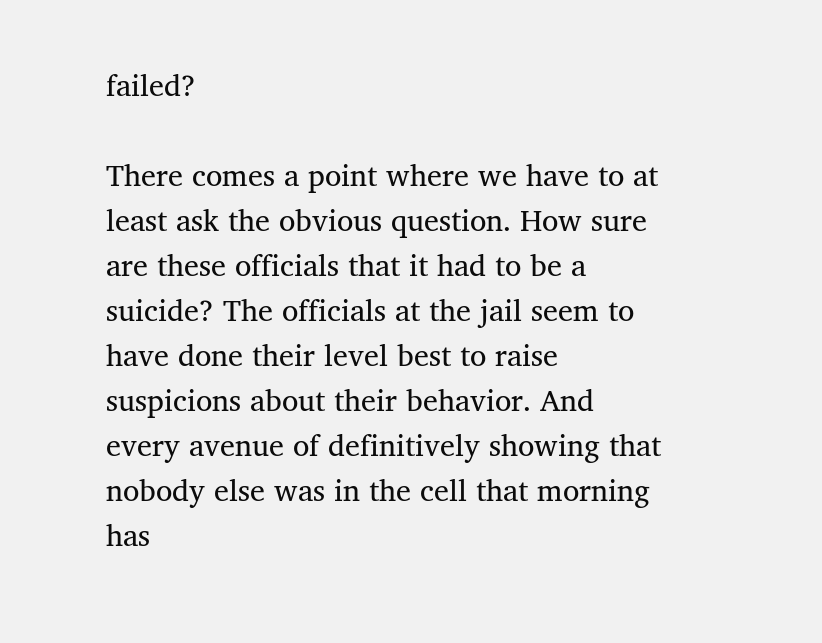failed?

There comes a point where we have to at least ask the obvious question. How sure are these officials that it had to be a suicide? The officials at the jail seem to have done their level best to raise suspicions about their behavior. And every avenue of definitively showing that nobody else was in the cell that morning has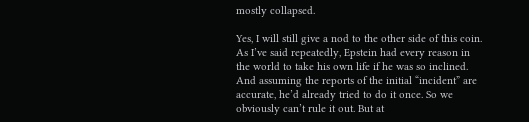mostly collapsed.

Yes, I will still give a nod to the other side of this coin. As I’ve said repeatedly, Epstein had every reason in the world to take his own life if he was so inclined. And assuming the reports of the initial “incident” are accurate, he’d already tried to do it once. So we obviously can’t rule it out. But at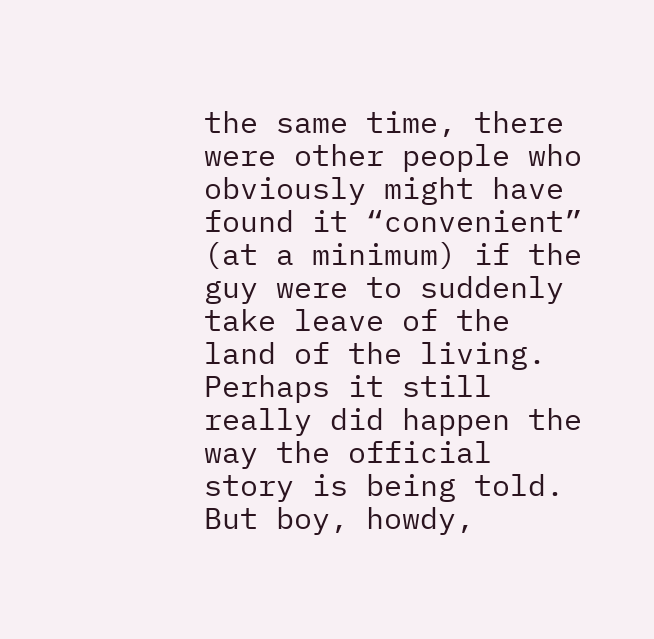the same time, there were other people who obviously might have found it “convenient” (at a minimum) if the guy were to suddenly take leave of the land of the living. Perhaps it still really did happen the way the official story is being told. But boy, howdy,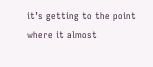it’s getting to the point where it almost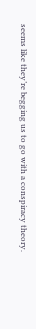seems like they’re begging us to go with a conspiracy theory.